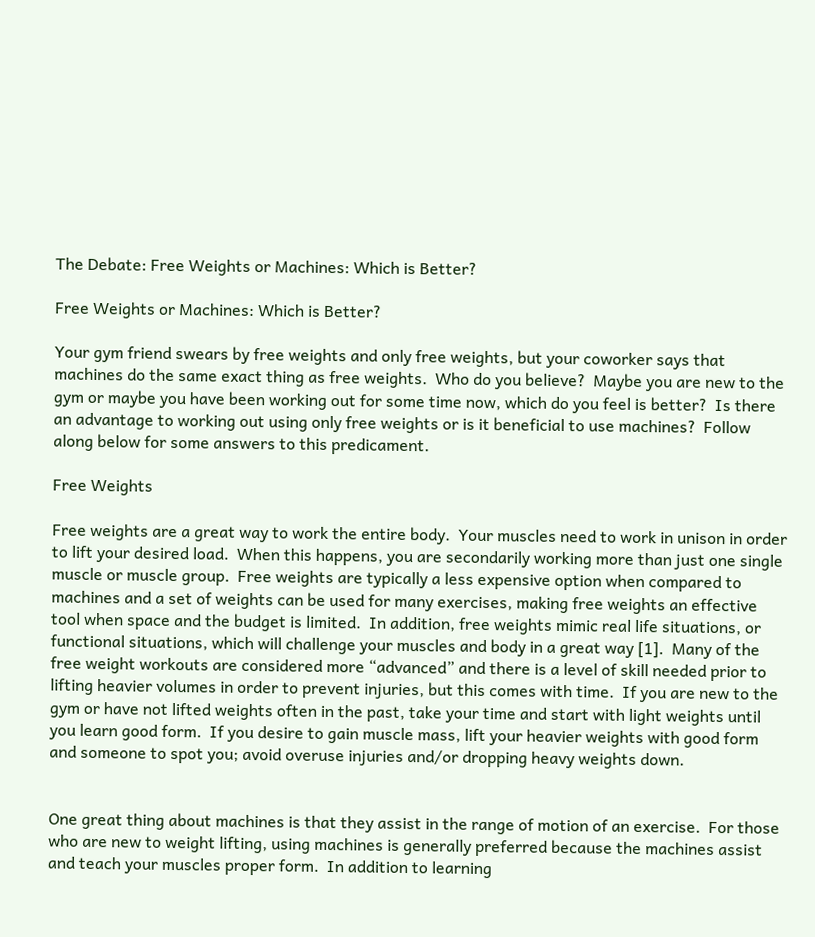The Debate: Free Weights or Machines: Which is Better?

Free Weights or Machines: Which is Better?

Your gym friend swears by free weights and only free weights, but your coworker says that machines do the same exact thing as free weights.  Who do you believe?  Maybe you are new to the gym or maybe you have been working out for some time now, which do you feel is better?  Is there an advantage to working out using only free weights or is it beneficial to use machines?  Follow along below for some answers to this predicament.

Free Weights

Free weights are a great way to work the entire body.  Your muscles need to work in unison in order to lift your desired load.  When this happens, you are secondarily working more than just one single muscle or muscle group.  Free weights are typically a less expensive option when compared to machines and a set of weights can be used for many exercises, making free weights an effective tool when space and the budget is limited.  In addition, free weights mimic real life situations, or functional situations, which will challenge your muscles and body in a great way [1].  Many of the free weight workouts are considered more “advanced” and there is a level of skill needed prior to lifting heavier volumes in order to prevent injuries, but this comes with time.  If you are new to the gym or have not lifted weights often in the past, take your time and start with light weights until you learn good form.  If you desire to gain muscle mass, lift your heavier weights with good form and someone to spot you; avoid overuse injuries and/or dropping heavy weights down.


One great thing about machines is that they assist in the range of motion of an exercise.  For those who are new to weight lifting, using machines is generally preferred because the machines assist and teach your muscles proper form.  In addition to learning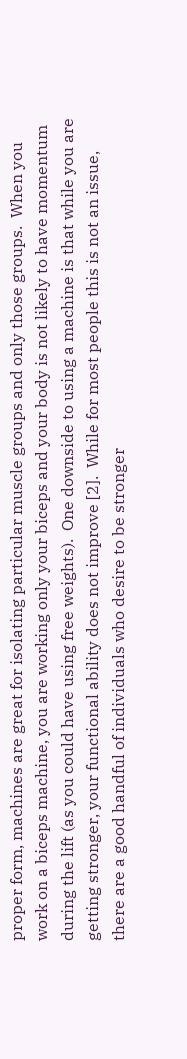proper form, machines are great for isolating particular muscle groups and only those groups.  When you work on a biceps machine, you are working only your biceps and your body is not likely to have momentum during the lift (as you could have using free weights).  One downside to using a machine is that while you are getting stronger, your functional ability does not improve [2].  While for most people this is not an issue, there are a good handful of individuals who desire to be stronger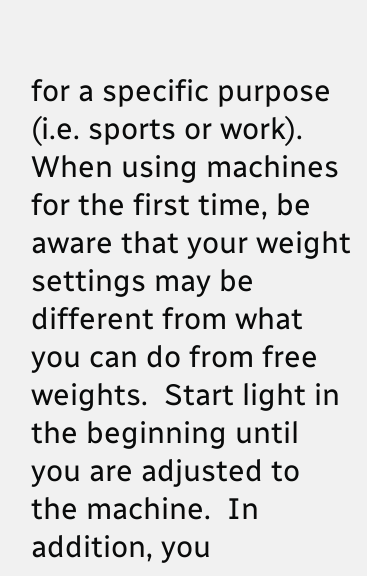for a specific purpose (i.e. sports or work).  When using machines for the first time, be aware that your weight settings may be different from what you can do from free weights.  Start light in the beginning until you are adjusted to the machine.  In addition, you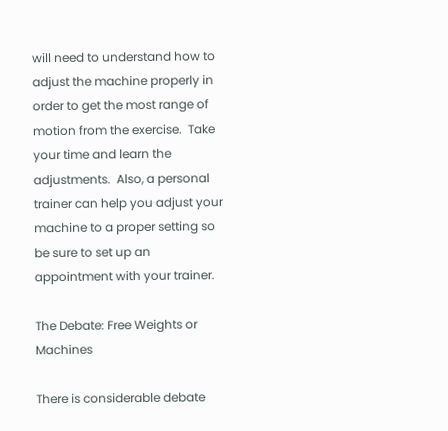will need to understand how to adjust the machine properly in order to get the most range of motion from the exercise.  Take your time and learn the adjustments.  Also, a personal trainer can help you adjust your machine to a proper setting so be sure to set up an appointment with your trainer.

The Debate: Free Weights or Machines

There is considerable debate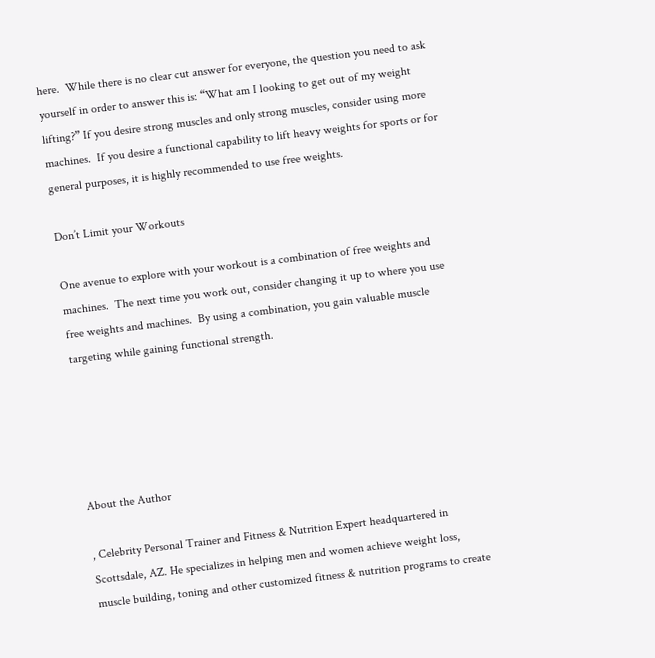here.  While there is no clear cut answer for everyone, the question you need to ask yourself in order to answer this is: “What am I looking to get out of my weight lifting?” If you desire strong muscles and only strong muscles, consider using more machines.  If you desire a functional capability to lift heavy weights for sports or for general purposes, it is highly recommended to use free weights.

Don’t Limit your Workouts

One avenue to explore with your workout is a combination of free weights and machines.  The next time you work out, consider changing it up to where you use free weights and machines.  By using a combination, you gain valuable muscle targeting while gaining functional strength.





About the Author

, Celebrity Personal Trainer and Fitness & Nutrition Expert headquartered in Scottsdale, AZ. He specializes in helping men and women achieve weight loss, muscle building, toning and other customized fitness & nutrition programs to create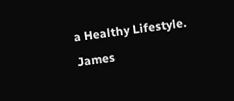a Healthy Lifestyle. James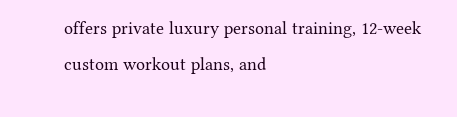offers private luxury personal training, 12-week custom workout plans, and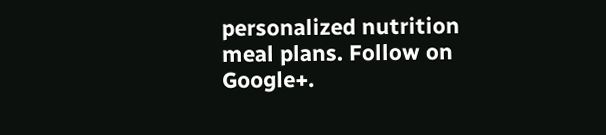personalized nutrition meal plans. Follow on Google+.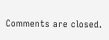Comments are closed.